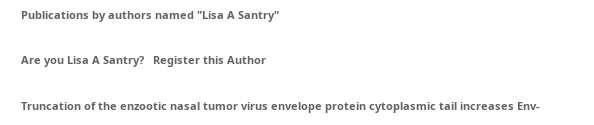Publications by authors named "Lisa A Santry"

Are you Lisa A Santry?   Register this Author

Truncation of the enzootic nasal tumor virus envelope protein cytoplasmic tail increases Env-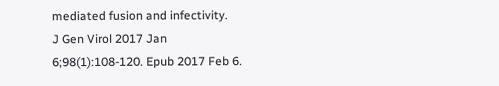mediated fusion and infectivity.
J Gen Virol 2017 Jan 6;98(1):108-120. Epub 2017 Feb 6.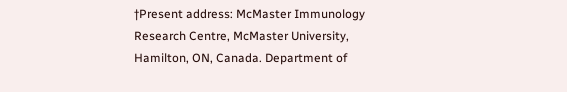†Present address: McMaster Immunology Research Centre, McMaster University, Hamilton, ON, Canada. Department of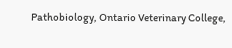Pathobiology, Ontario Veterinary College,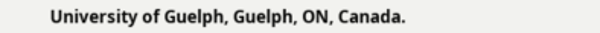University of Guelph, Guelph, ON, Canada.